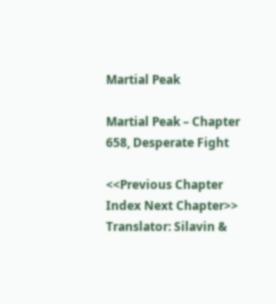Martial Peak

Martial Peak – Chapter 658, Desperate Fight

<<Previous Chapter Index Next Chapter>> Translator: Silavin &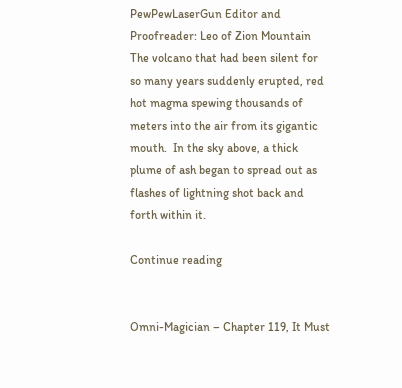PewPewLaserGun Editor and Proofreader: Leo of Zion Mountain   The volcano that had been silent for so many years suddenly erupted, red hot magma spewing thousands of meters into the air from its gigantic mouth.  In the sky above, a thick plume of ash began to spread out as flashes of lightning shot back and forth within it.

Continue reading


Omni-Magician – Chapter 119, It Must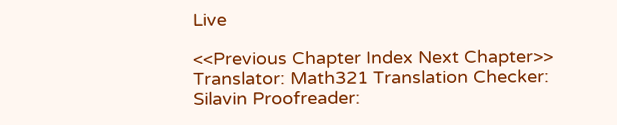Live

<<Previous Chapter Index Next Chapter>> Translator: Math321 Translation Checker: Silavin Proofreader: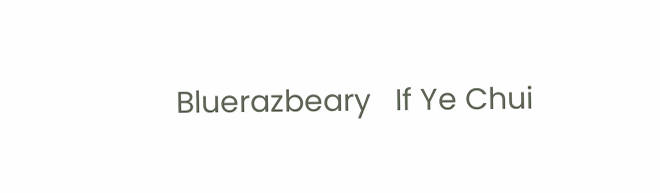Bluerazbeary   If Ye Chui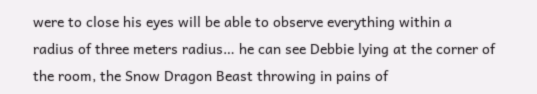were to close his eyes will be able to observe everything within a radius of three meters radius… he can see Debbie lying at the corner of the room, the Snow Dragon Beast throwing in pains of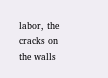labor, the cracks on the walls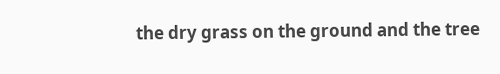the dry grass on the ground and the tree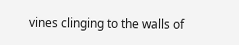vines clinging to the walls of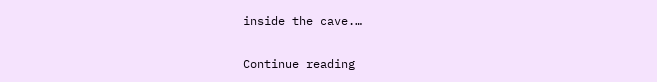inside the cave.…

Continue reading